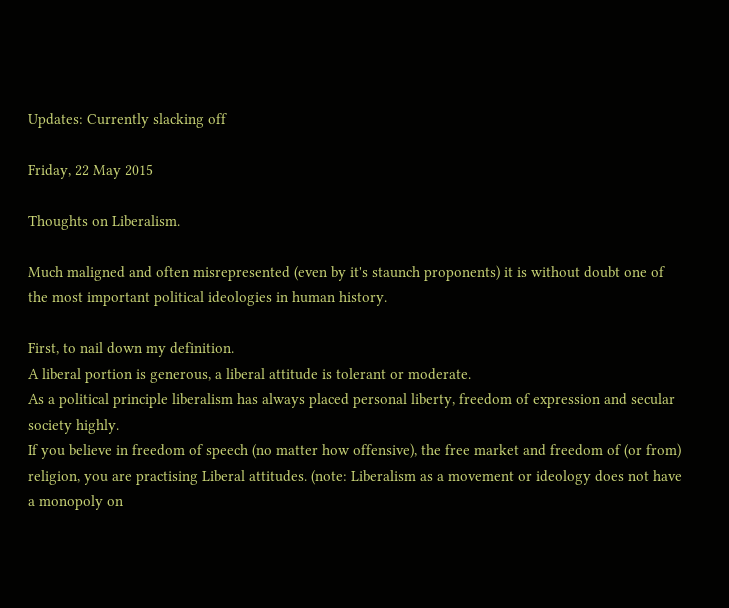Updates: Currently slacking off

Friday, 22 May 2015

Thoughts on Liberalism.

Much maligned and often misrepresented (even by it's staunch proponents) it is without doubt one of the most important political ideologies in human history.

First, to nail down my definition.
A liberal portion is generous, a liberal attitude is tolerant or moderate.
As a political principle liberalism has always placed personal liberty, freedom of expression and secular society highly.
If you believe in freedom of speech (no matter how offensive), the free market and freedom of (or from) religion, you are practising Liberal attitudes. (note: Liberalism as a movement or ideology does not have a monopoly on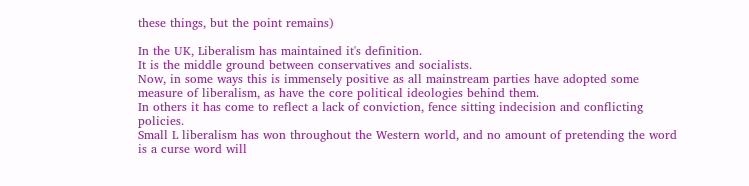these things, but the point remains)

In the UK, Liberalism has maintained it's definition.
It is the middle ground between conservatives and socialists.
Now, in some ways this is immensely positive as all mainstream parties have adopted some measure of liberalism, as have the core political ideologies behind them.
In others it has come to reflect a lack of conviction, fence sitting indecision and conflicting policies.
Small L liberalism has won throughout the Western world, and no amount of pretending the word is a curse word will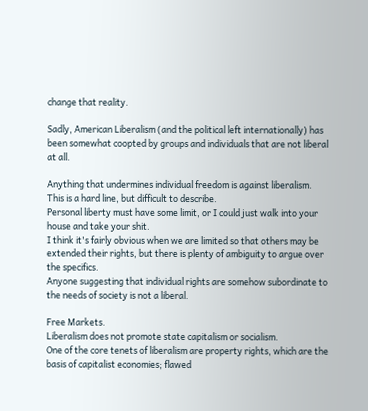change that reality.

Sadly, American Liberalism (and the political left internationally) has been somewhat coopted by groups and individuals that are not liberal at all.

Anything that undermines individual freedom is against liberalism.
This is a hard line, but difficult to describe.
Personal liberty must have some limit, or I could just walk into your house and take your shit.
I think it's fairly obvious when we are limited so that others may be extended their rights, but there is plenty of ambiguity to argue over the specifics.
Anyone suggesting that individual rights are somehow subordinate to the needs of society is not a liberal.

Free Markets.
Liberalism does not promote state capitalism or socialism.
One of the core tenets of liberalism are property rights, which are the basis of capitalist economies; flawed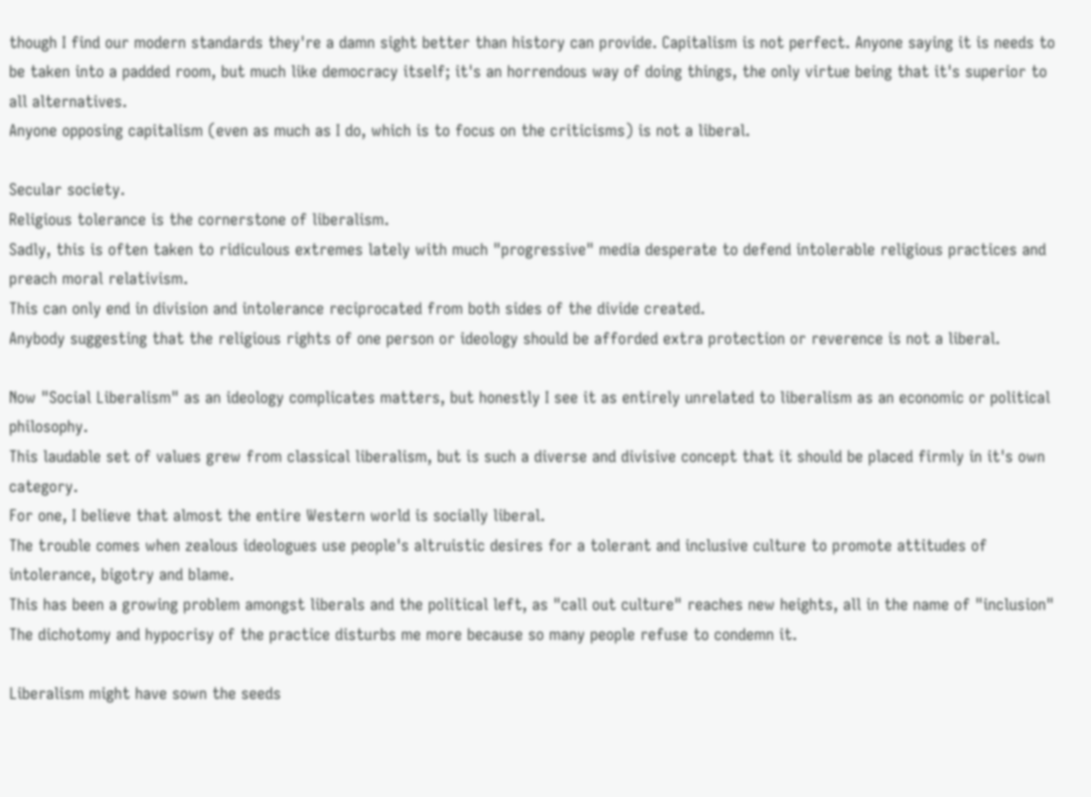though I find our modern standards they're a damn sight better than history can provide. Capitalism is not perfect. Anyone saying it is needs to be taken into a padded room, but much like democracy itself; it's an horrendous way of doing things, the only virtue being that it's superior to all alternatives.
Anyone opposing capitalism (even as much as I do, which is to focus on the criticisms) is not a liberal.

Secular society.
Religious tolerance is the cornerstone of liberalism.
Sadly, this is often taken to ridiculous extremes lately with much "progressive" media desperate to defend intolerable religious practices and preach moral relativism.
This can only end in division and intolerance reciprocated from both sides of the divide created.
Anybody suggesting that the religious rights of one person or ideology should be afforded extra protection or reverence is not a liberal.

Now "Social Liberalism" as an ideology complicates matters, but honestly I see it as entirely unrelated to liberalism as an economic or political philosophy.
This laudable set of values grew from classical liberalism, but is such a diverse and divisive concept that it should be placed firmly in it's own category.
For one, I believe that almost the entire Western world is socially liberal.
The trouble comes when zealous ideologues use people's altruistic desires for a tolerant and inclusive culture to promote attitudes of intolerance, bigotry and blame.
This has been a growing problem amongst liberals and the political left, as "call out culture" reaches new heights, all in the name of "inclusion"
The dichotomy and hypocrisy of the practice disturbs me more because so many people refuse to condemn it.

Liberalism might have sown the seeds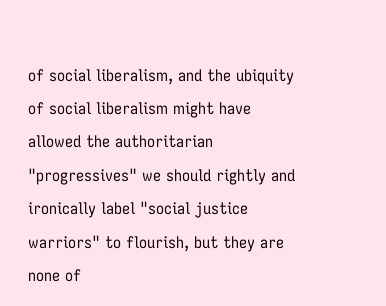of social liberalism, and the ubiquity of social liberalism might have allowed the authoritarian "progressives" we should rightly and ironically label "social justice warriors" to flourish, but they are none of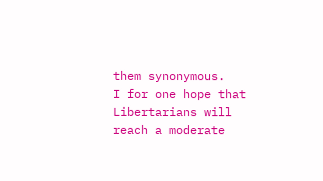them synonymous.
I for one hope that Libertarians will reach a moderate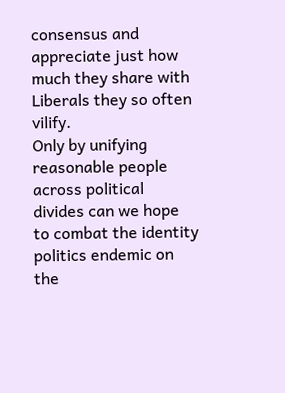consensus and appreciate just how much they share with Liberals they so often vilify.
Only by unifying reasonable people across political divides can we hope to combat the identity politics endemic on the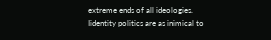extreme ends of all ideologies.
Iidentity politics are as inimical to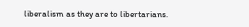liberalism as they are to libertarians.